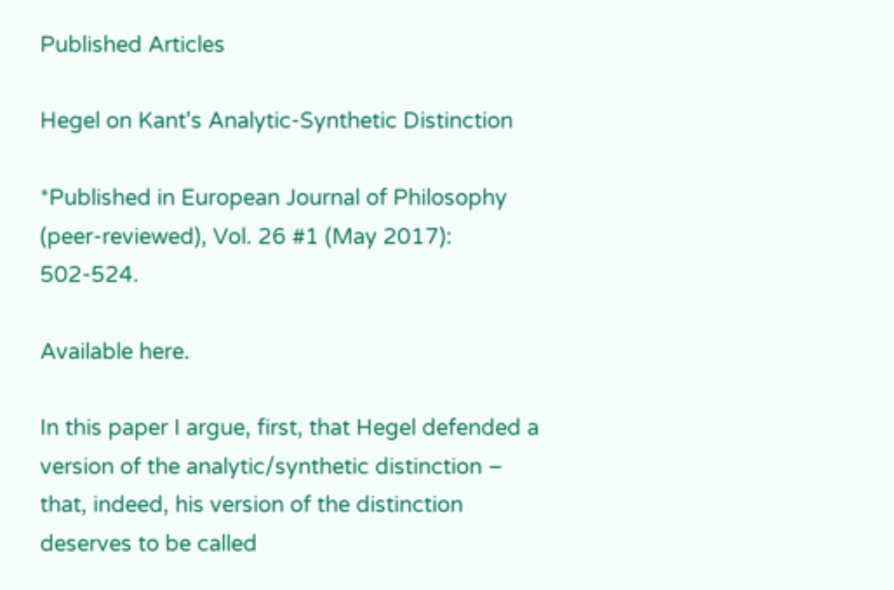Published Articles

Hegel on Kant's Analytic-Synthetic Distinction

*Published in European Journal of Philosophy (peer-reviewed), Vol. 26 #1 (May 2017): 502-524.

Available here.

In this paper I argue, first, that Hegel defended a version of the analytic/synthetic distinction – that, indeed, his version of the distinction deserves to be called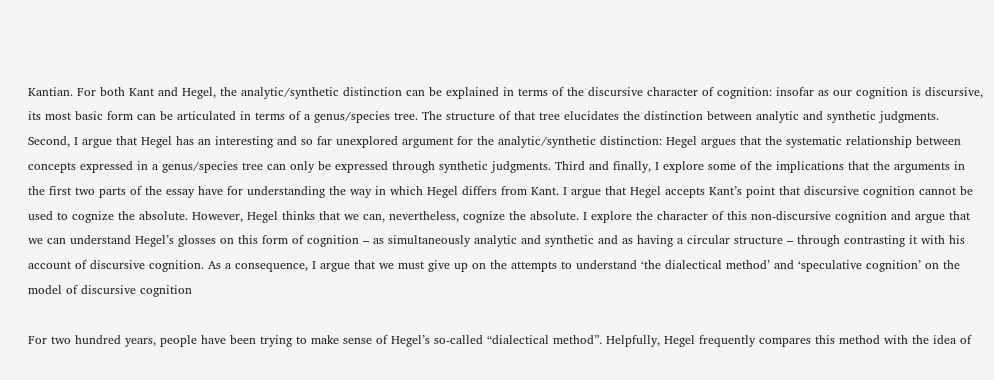Kantian. For both Kant and Hegel, the analytic/synthetic distinction can be explained in terms of the discursive character of cognition: insofar as our cognition is discursive, its most basic form can be articulated in terms of a genus/species tree. The structure of that tree elucidates the distinction between analytic and synthetic judgments. Second, I argue that Hegel has an interesting and so far unexplored argument for the analytic/synthetic distinction: Hegel argues that the systematic relationship between concepts expressed in a genus/species tree can only be expressed through synthetic judgments. Third and finally, I explore some of the implications that the arguments in the first two parts of the essay have for understanding the way in which Hegel differs from Kant. I argue that Hegel accepts Kant’s point that discursive cognition cannot be used to cognize the absolute. However, Hegel thinks that we can, nevertheless, cognize the absolute. I explore the character of this non-discursive cognition and argue that we can understand Hegel’s glosses on this form of cognition – as simultaneously analytic and synthetic and as having a circular structure – through contrasting it with his account of discursive cognition. As a consequence, I argue that we must give up on the attempts to understand ‘the dialectical method’ and ‘speculative cognition’ on the model of discursive cognition

For two hundred years, people have been trying to make sense of Hegel’s so-called “dialectical method”. Helpfully, Hegel frequently compares this method with the idea of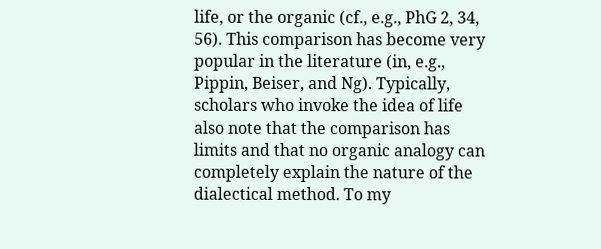life, or the organic (cf., e.g., PhG 2, 34, 56). This comparison has become very popular in the literature (in, e.g., Pippin, Beiser, and Ng). Typically, scholars who invoke the idea of life also note that the comparison has limits and that no organic analogy can completely explain the nature of the dialectical method. To my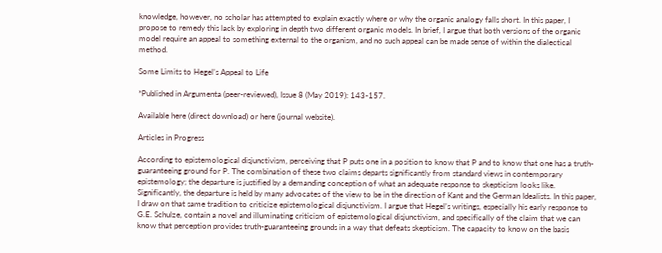knowledge, however, no scholar has attempted to explain exactly where or why the organic analogy falls short. In this paper, I propose to remedy this lack by exploring in depth two different organic models. In brief, I argue that both versions of the organic model require an appeal to something external to the organism, and no such appeal can be made sense of within the dialectical method.

Some Limits to Hegel’s Appeal to Life

*Published in Argumenta (peer-reviewed), Issue 8 (May 2019): 143-157.

Available here (direct download) or here (journal website).

Articles in Progress

According to epistemological disjunctivism, perceiving that P puts one in a position to know that P and to know that one has a truth-guaranteeing ground for P. The combination of these two claims departs significantly from standard views in contemporary epistemology; the departure is justified by a demanding conception of what an adequate response to skepticism looks like. Significantly, the departure is held by many advocates of the view to be in the direction of Kant and the German Idealists. In this paper, I draw on that same tradition to criticize epistemological disjunctivism. I argue that Hegel’s writings, especially his early response to G.E. Schulze, contain a novel and illuminating criticism of epistemological disjunctivism, and specifically of the claim that we can know that perception provides truth-guaranteeing grounds in a way that defeats skepticism. The capacity to know on the basis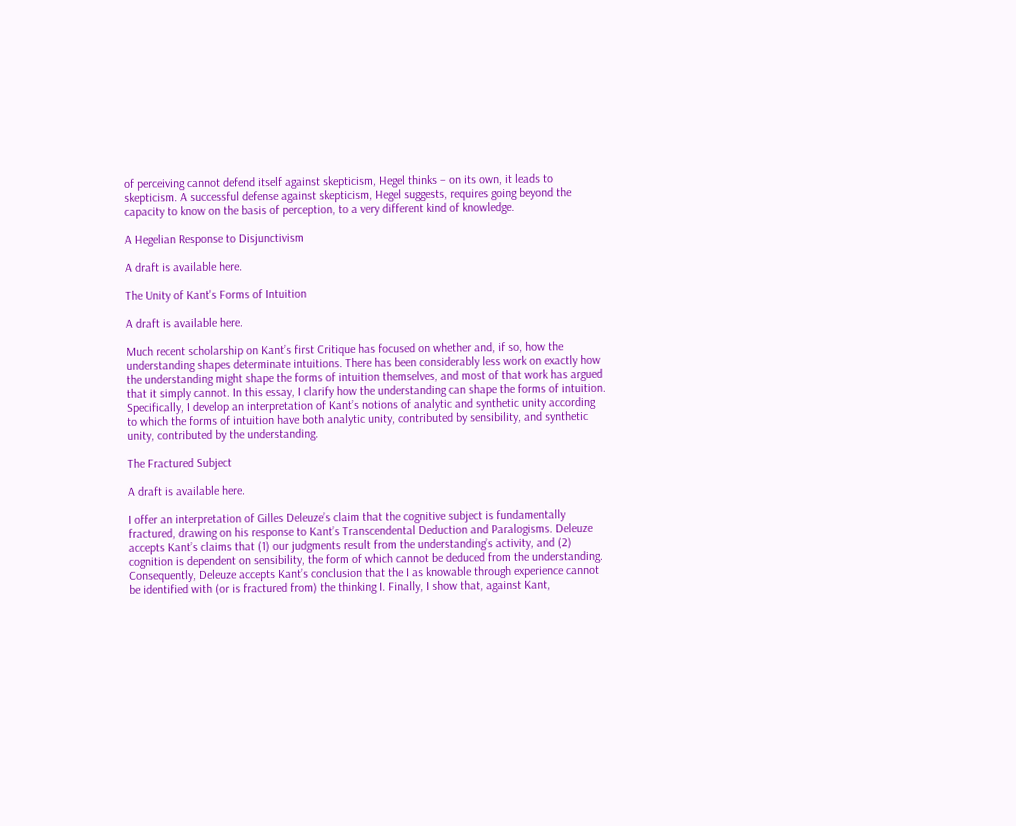of perceiving cannot defend itself against skepticism, Hegel thinks – on its own, it leads to skepticism. A successful defense against skepticism, Hegel suggests, requires going beyond the capacity to know on the basis of perception, to a very different kind of knowledge.

A Hegelian Response to Disjunctivism

A draft is available here.

The Unity of Kant's Forms of Intuition

A draft is available here.

Much recent scholarship on Kant’s first Critique has focused on whether and, if so, how the understanding shapes determinate intuitions. There has been considerably less work on exactly how the understanding might shape the forms of intuition themselves, and most of that work has argued that it simply cannot. In this essay, I clarify how the understanding can shape the forms of intuition. Specifically, I develop an interpretation of Kant’s notions of analytic and synthetic unity according to which the forms of intuition have both analytic unity, contributed by sensibility, and synthetic unity, contributed by the understanding.

The Fractured Subject

A draft is available here.

I offer an interpretation of Gilles Deleuze’s claim that the cognitive subject is fundamentally fractured, drawing on his response to Kant’s Transcendental Deduction and Paralogisms. Deleuze accepts Kant’s claims that (1) our judgments result from the understanding’s activity, and (2) cognition is dependent on sensibility, the form of which cannot be deduced from the understanding. Consequently, Deleuze accepts Kant’s conclusion that the I as knowable through experience cannot be identified with (or is fractured from) the thinking I. Finally, I show that, against Kant,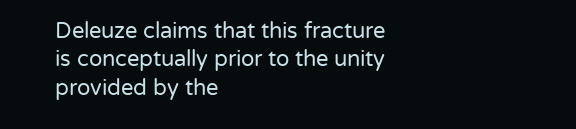Deleuze claims that this fracture is conceptually prior to the unity provided by the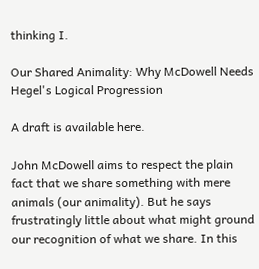thinking I.

Our Shared Animality: Why McDowell Needs Hegel's Logical Progression

A draft is available here.

John McDowell aims to respect the plain fact that we share something with mere animals (our animality). But he says frustratingly little about what might ground our recognition of what we share. In this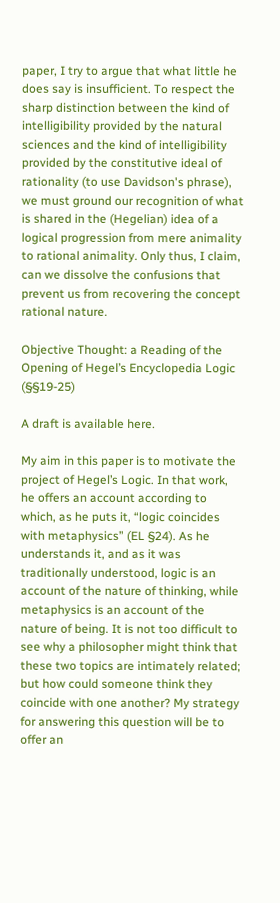paper, I try to argue that what little he does say is insufficient. To respect the sharp distinction between the kind of intelligibility provided by the natural sciences and the kind of intelligibility provided by the constitutive ideal of rationality (to use Davidson's phrase), we must ground our recognition of what is shared in the (Hegelian) idea of a logical progression from mere animality to rational animality. Only thus, I claim, can we dissolve the confusions that prevent us from recovering the concept rational nature.

Objective Thought: a Reading of the Opening of Hegel’s Encyclopedia Logic (§§19-25)

A draft is available here.

My aim in this paper is to motivate the project of Hegel’s Logic. In that work, he offers an account according to which, as he puts it, “logic coincides with metaphysics” (EL §24). As he understands it, and as it was traditionally understood, logic is an account of the nature of thinking, while metaphysics is an account of the nature of being. It is not too difficult to see why a philosopher might think that these two topics are intimately related; but how could someone think they coincide with one another? My strategy for answering this question will be to offer an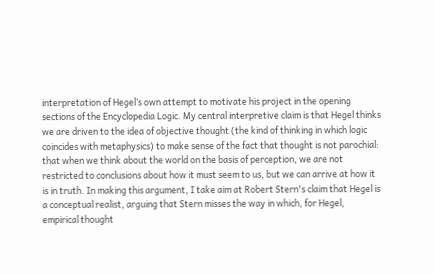interpretation of Hegel’s own attempt to motivate his project in the opening sections of the Encyclopedia Logic. My central interpretive claim is that Hegel thinks we are driven to the idea of objective thought (the kind of thinking in which logic coincides with metaphysics) to make sense of the fact that thought is not parochial: that when we think about the world on the basis of perception, we are not restricted to conclusions about how it must seem to us, but we can arrive at how it is in truth. In making this argument, I take aim at Robert Stern's claim that Hegel is a conceptual realist, arguing that Stern misses the way in which, for Hegel, empirical thought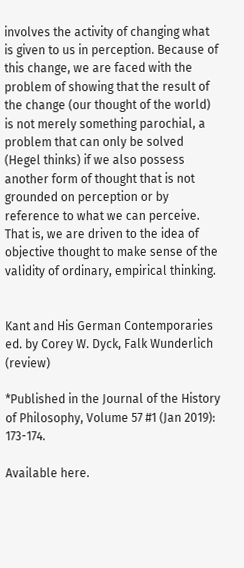involves the activity of changing what is given to us in perception. Because of this change, we are faced with the problem of showing that the result of the change (our thought of the world) is not merely something parochial, a problem that can only be solved (Hegel thinks) if we also possess another form of thought that is not grounded on perception or by reference to what we can perceive. That is, we are driven to the idea of objective thought to make sense of the validity of ordinary, empirical thinking.


Kant and His German Contemporaries ed. by Corey W. Dyck, Falk Wunderlich (review)

*Published in the Journal of the History of Philosophy, Volume 57 #1 (Jan 2019): 173-174.

Available here.